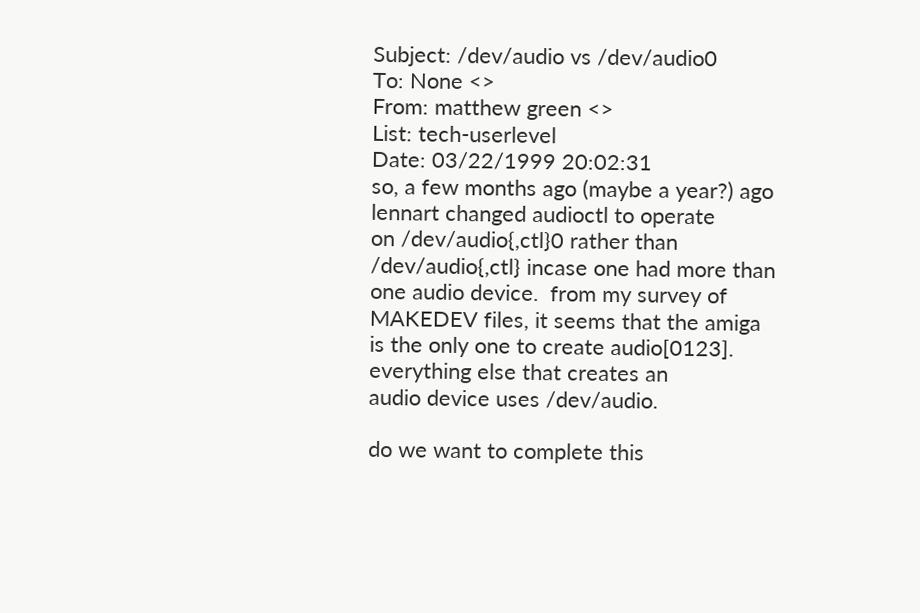Subject: /dev/audio vs /dev/audio0
To: None <>
From: matthew green <>
List: tech-userlevel
Date: 03/22/1999 20:02:31
so, a few months ago (maybe a year?) ago lennart changed audioctl to operate
on /dev/audio{,ctl}0 rather than /dev/audio{,ctl} incase one had more than
one audio device.  from my survey of MAKEDEV files, it seems that the amiga
is the only one to create audio[0123].  everything else that creates an
audio device uses /dev/audio.

do we want to complete this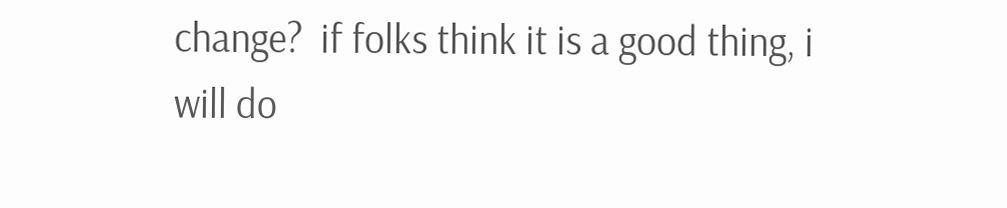change?  if folks think it is a good thing, i
will do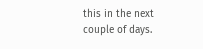this in the next couple of days.